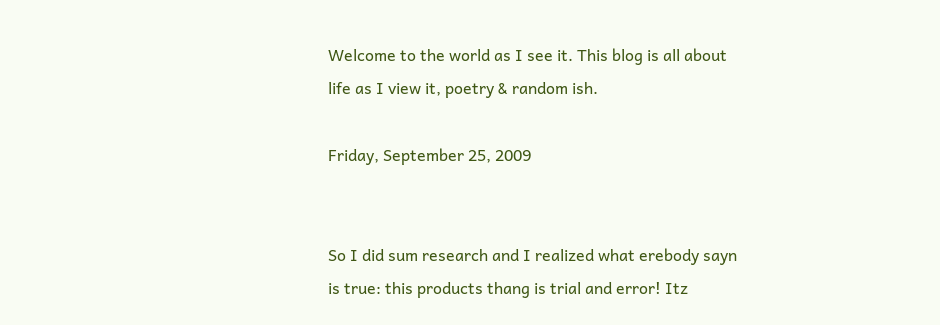Welcome to the world as I see it. This blog is all about life as I view it, poetry & random ish.

Friday, September 25, 2009


So I did sum research and I realized what erebody sayn is true: this products thang is trial and error! Itz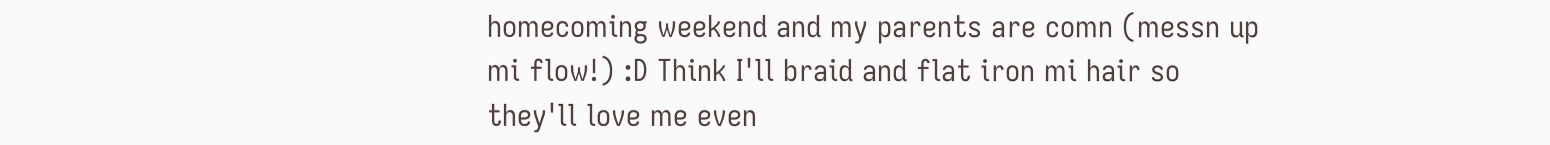homecoming weekend and my parents are comn (messn up mi flow!) :D Think I'll braid and flat iron mi hair so they'll love me even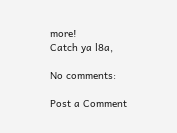more!
Catch ya l8a,

No comments:

Post a Comment